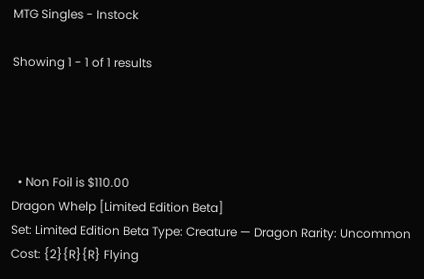MTG Singles - Instock

Showing 1 - 1 of 1 results




  • Non Foil is $110.00
Dragon Whelp [Limited Edition Beta]
Set: Limited Edition Beta Type: Creature — Dragon Rarity: Uncommon Cost: {2}{R}{R} Flying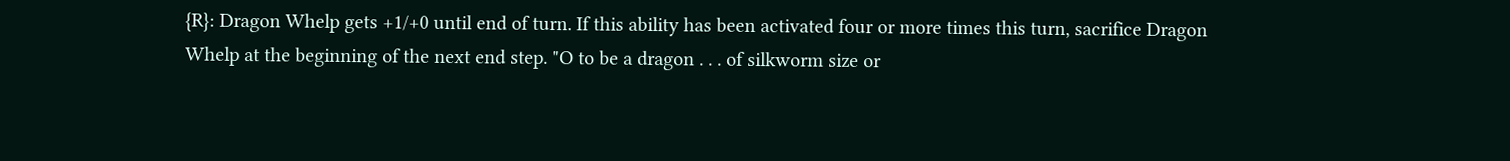{R}: Dragon Whelp gets +1/+0 until end of turn. If this ability has been activated four or more times this turn, sacrifice Dragon Whelp at the beginning of the next end step. "O to be a dragon . . . of silkworm size or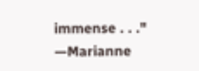immense . . ." —Marianne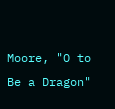Moore, "O to Be a Dragon"